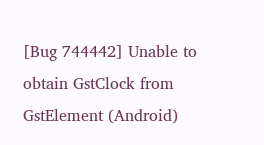[Bug 744442] Unable to obtain GstClock from GstElement (Android)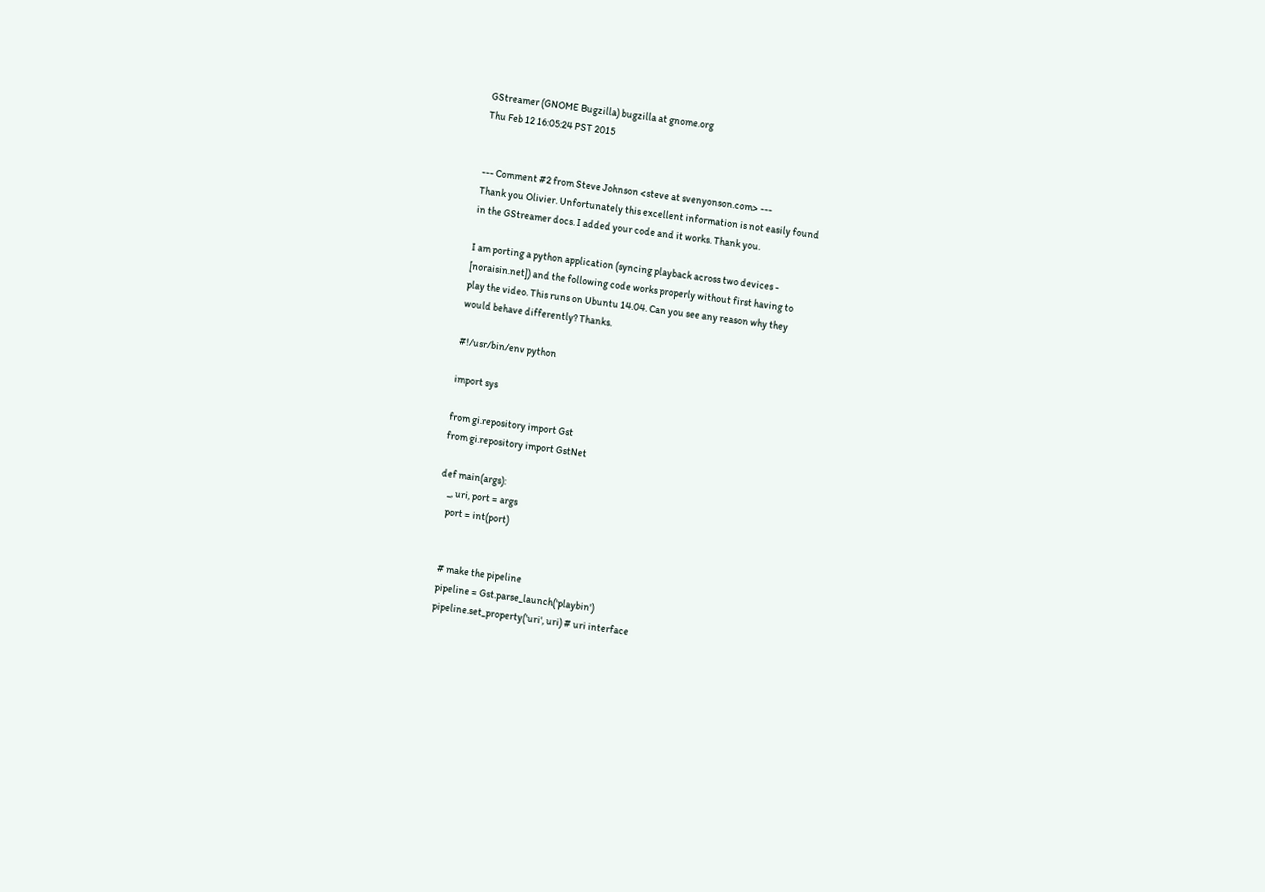GStreamer (GNOME Bugzilla) bugzilla at gnome.org
Thu Feb 12 16:05:24 PST 2015


--- Comment #2 from Steve Johnson <steve at svenyonson.com> ---
Thank you Olivier. Unfortunately this excellent information is not easily found
in the GStreamer docs. I added your code and it works. Thank you.

I am porting a python application (syncing playback across two devices -
[noraisin.net]) and the following code works properly without first having to
play the video. This runs on Ubuntu 14.04. Can you see any reason why they
would behave differently? Thanks.

#!/usr/bin/env python

import sys

from gi.repository import Gst
from gi.repository import GstNet

def main(args):
    _, uri, port = args
    port = int(port)


    # make the pipeline
    pipeline = Gst.parse_launch('playbin')
    pipeline.set_property('uri', uri) # uri interface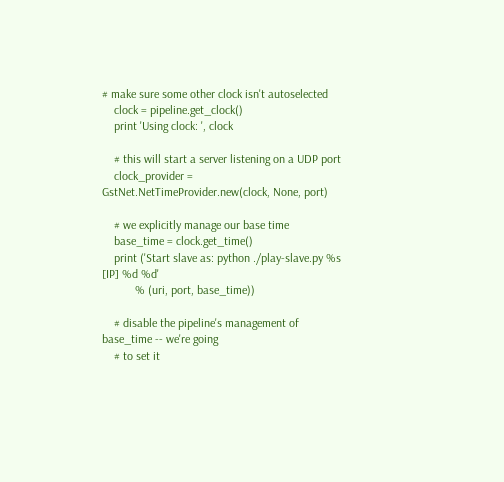# make sure some other clock isn't autoselected
    clock = pipeline.get_clock()
    print 'Using clock: ', clock

    # this will start a server listening on a UDP port
    clock_provider = GstNet.NetTimeProvider.new(clock, None, port)

    # we explicitly manage our base time
    base_time = clock.get_time()
    print ('Start slave as: python ./play-slave.py %s [IP] %d %d'
           % (uri, port, base_time))

    # disable the pipeline's management of base_time -- we're going
    # to set it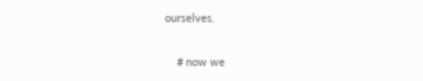ourselves.

    # now we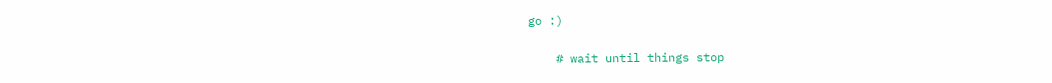go :)

    # wait until things stop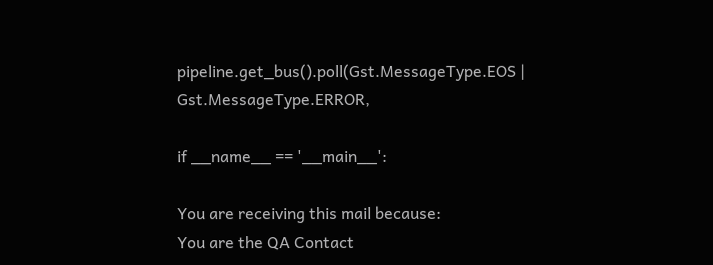pipeline.get_bus().poll(Gst.MessageType.EOS | Gst.MessageType.ERROR,

if __name__ == '__main__':

You are receiving this mail because:
You are the QA Contact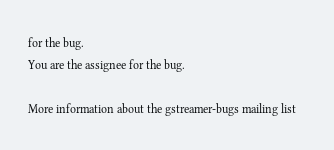for the bug.
You are the assignee for the bug.

More information about the gstreamer-bugs mailing list